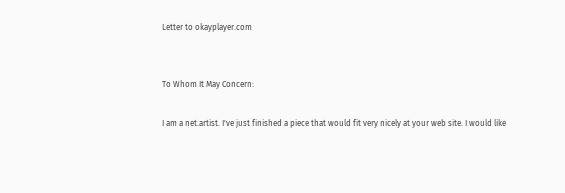Letter to okayplayer.com


To Whom It May Concern:

I am a net.artist. I've just finished a piece that would fit very nicely at your web site. I would like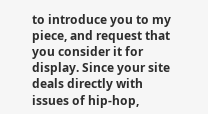to introduce you to my piece, and request that you consider it for display. Since your site deals directly with issues of hip-hop,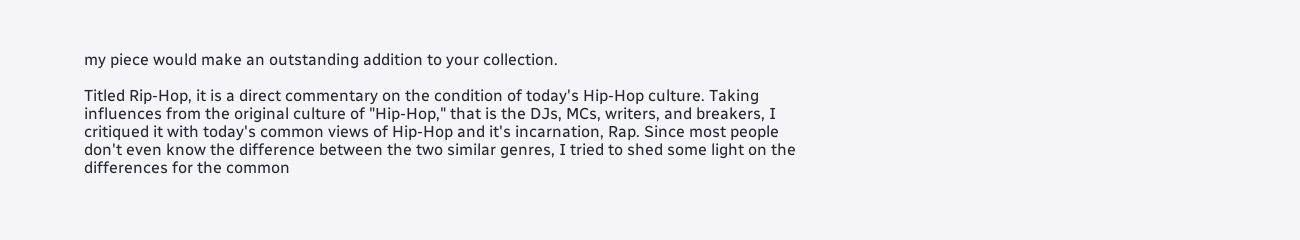my piece would make an outstanding addition to your collection.

Titled Rip-Hop, it is a direct commentary on the condition of today's Hip-Hop culture. Taking influences from the original culture of "Hip-Hop," that is the DJs, MCs, writers, and breakers, I critiqued it with today's common views of Hip-Hop and it's incarnation, Rap. Since most people don't even know the difference between the two similar genres, I tried to shed some light on the differences for the common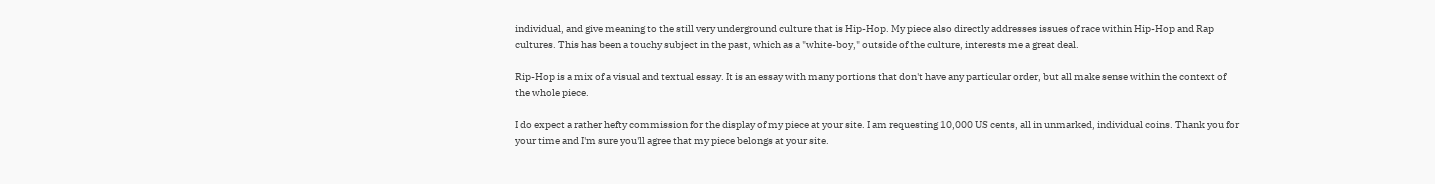individual, and give meaning to the still very underground culture that is Hip-Hop. My piece also directly addresses issues of race within Hip-Hop and Rap cultures. This has been a touchy subject in the past, which as a "white-boy," outside of the culture, interests me a great deal.

Rip-Hop is a mix of a visual and textual essay. It is an essay with many portions that don't have any particular order, but all make sense within the context of the whole piece.

I do expect a rather hefty commission for the display of my piece at your site. I am requesting 10,000 US cents, all in unmarked, individual coins. Thank you for your time and I'm sure you'll agree that my piece belongs at your site.